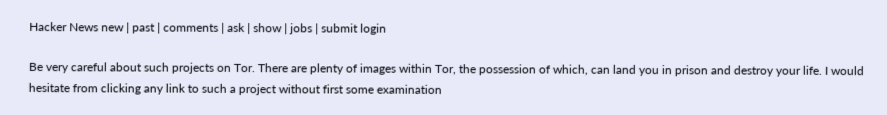Hacker News new | past | comments | ask | show | jobs | submit login

Be very careful about such projects on Tor. There are plenty of images within Tor, the possession of which, can land you in prison and destroy your life. I would hesitate from clicking any link to such a project without first some examination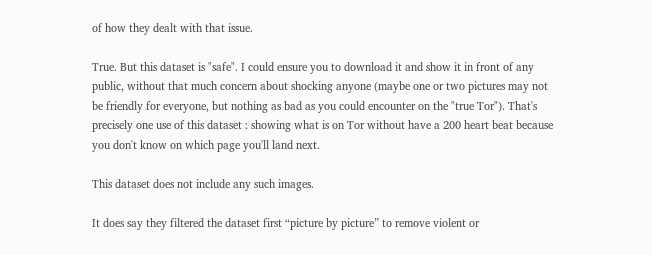of how they dealt with that issue.

True. But this dataset is "safe". I could ensure you to download it and show it in front of any public, without that much concern about shocking anyone (maybe one or two pictures may not be friendly for everyone, but nothing as bad as you could encounter on the "true Tor"). That's precisely one use of this dataset : showing what is on Tor without have a 200 heart beat because you don't know on which page you'll land next.

This dataset does not include any such images.

It does say they filtered the dataset first “picture by picture” to remove violent or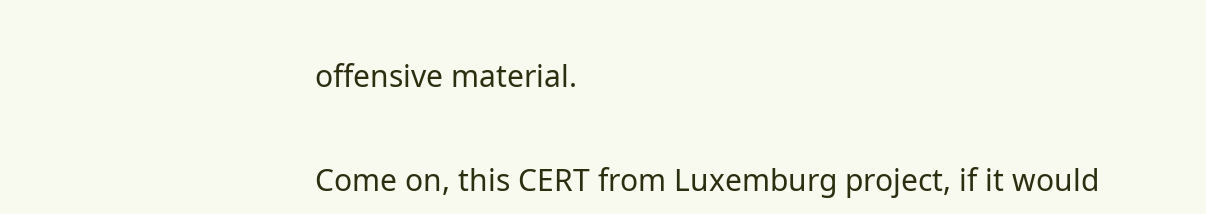offensive material.

Come on, this CERT from Luxemburg project, if it would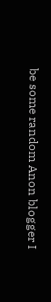be some random Anon blogger I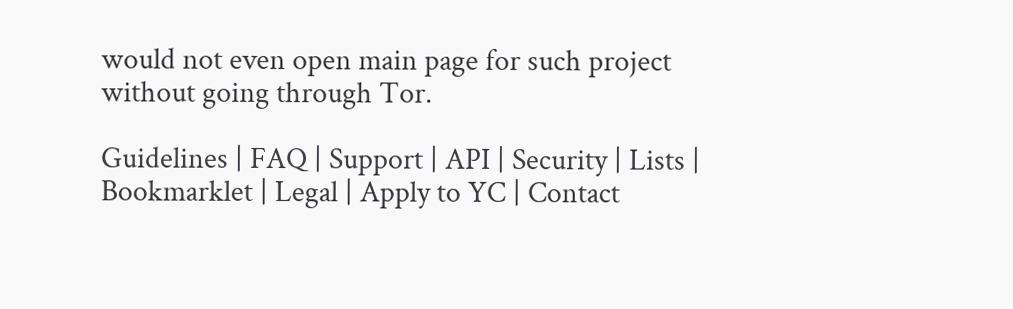would not even open main page for such project without going through Tor.

Guidelines | FAQ | Support | API | Security | Lists | Bookmarklet | Legal | Apply to YC | Contact